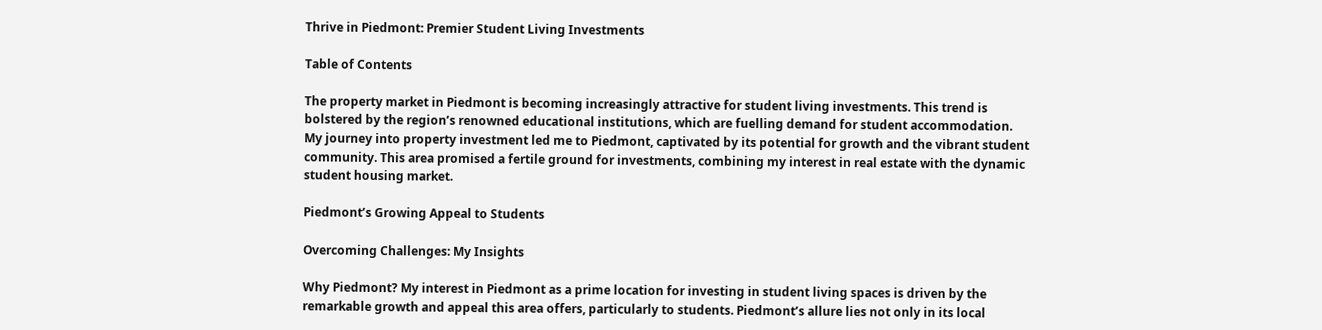Thrive in Piedmont: Premier Student Living Investments

Table of Contents

The property market in Piedmont is becoming increasingly attractive for student living investments. This trend is bolstered by the region’s renowned educational institutions, which are fuelling demand for student accommodation. My journey into property investment led me to Piedmont, captivated by its potential for growth and the vibrant student community. This area promised a fertile ground for investments, combining my interest in real estate with the dynamic student housing market.

Piedmont’s Growing Appeal to Students

Overcoming Challenges: My Insights

Why Piedmont? My interest in Piedmont as a prime location for investing in student living spaces is driven by the remarkable growth and appeal this area offers, particularly to students. Piedmont’s allure lies not only in its local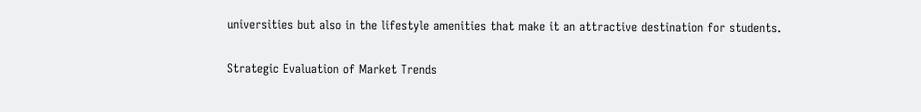universities but also in the lifestyle amenities that make it an attractive destination for students.

Strategic Evaluation of Market Trends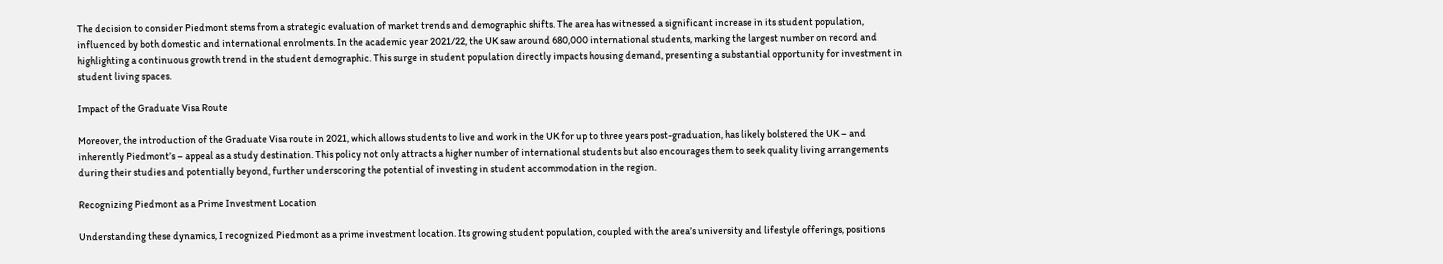The decision to consider Piedmont stems from a strategic evaluation of market trends and demographic shifts. The area has witnessed a significant increase in its student population, influenced by both domestic and international enrolments. In the academic year 2021/22, the UK saw around 680,000 international students, marking the largest number on record and highlighting a continuous growth trend in the student demographic. This surge in student population directly impacts housing demand, presenting a substantial opportunity for investment in student living spaces.

Impact of the Graduate Visa Route

Moreover, the introduction of the Graduate Visa route in 2021, which allows students to live and work in the UK for up to three years post-graduation, has likely bolstered the UK – and inherently Piedmont’s – appeal as a study destination. This policy not only attracts a higher number of international students but also encourages them to seek quality living arrangements during their studies and potentially beyond, further underscoring the potential of investing in student accommodation in the region.

Recognizing Piedmont as a Prime Investment Location

Understanding these dynamics, I recognized Piedmont as a prime investment location. Its growing student population, coupled with the area’s university and lifestyle offerings, positions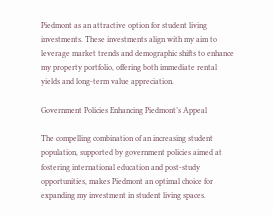Piedmont as an attractive option for student living investments. These investments align with my aim to leverage market trends and demographic shifts to enhance my property portfolio, offering both immediate rental yields and long-term value appreciation.

Government Policies Enhancing Piedmont’s Appeal

The compelling combination of an increasing student population, supported by government policies aimed at fostering international education and post-study opportunities, makes Piedmont an optimal choice for expanding my investment in student living spaces.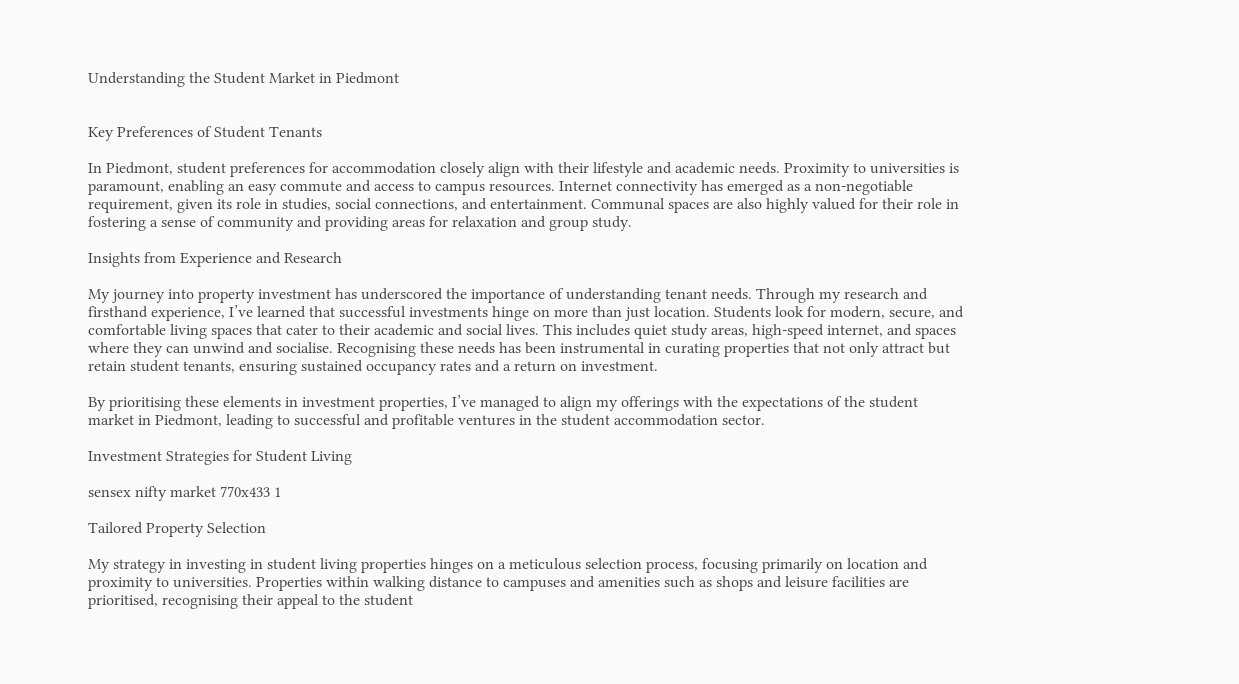Understanding the Student Market in Piedmont


Key Preferences of Student Tenants

In Piedmont, student preferences for accommodation closely align with their lifestyle and academic needs. Proximity to universities is paramount, enabling an easy commute and access to campus resources. Internet connectivity has emerged as a non-negotiable requirement, given its role in studies, social connections, and entertainment. Communal spaces are also highly valued for their role in fostering a sense of community and providing areas for relaxation and group study.

Insights from Experience and Research

My journey into property investment has underscored the importance of understanding tenant needs. Through my research and firsthand experience, I’ve learned that successful investments hinge on more than just location. Students look for modern, secure, and comfortable living spaces that cater to their academic and social lives. This includes quiet study areas, high-speed internet, and spaces where they can unwind and socialise. Recognising these needs has been instrumental in curating properties that not only attract but retain student tenants, ensuring sustained occupancy rates and a return on investment.

By prioritising these elements in investment properties, I’ve managed to align my offerings with the expectations of the student market in Piedmont, leading to successful and profitable ventures in the student accommodation sector.

Investment Strategies for Student Living

sensex nifty market 770x433 1

Tailored Property Selection

My strategy in investing in student living properties hinges on a meticulous selection process, focusing primarily on location and proximity to universities. Properties within walking distance to campuses and amenities such as shops and leisure facilities are prioritised, recognising their appeal to the student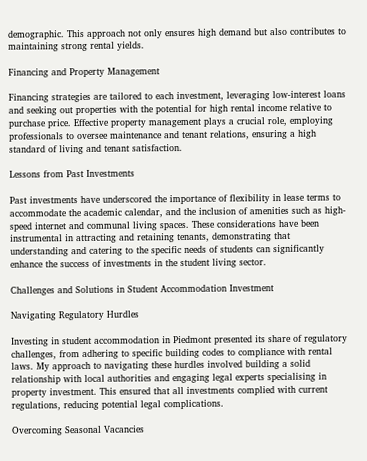demographic. This approach not only ensures high demand but also contributes to maintaining strong rental yields.

Financing and Property Management

Financing strategies are tailored to each investment, leveraging low-interest loans and seeking out properties with the potential for high rental income relative to purchase price. Effective property management plays a crucial role, employing professionals to oversee maintenance and tenant relations, ensuring a high standard of living and tenant satisfaction.

Lessons from Past Investments

Past investments have underscored the importance of flexibility in lease terms to accommodate the academic calendar, and the inclusion of amenities such as high-speed internet and communal living spaces. These considerations have been instrumental in attracting and retaining tenants, demonstrating that understanding and catering to the specific needs of students can significantly enhance the success of investments in the student living sector.

Challenges and Solutions in Student Accommodation Investment

Navigating Regulatory Hurdles

Investing in student accommodation in Piedmont presented its share of regulatory challenges, from adhering to specific building codes to compliance with rental laws. My approach to navigating these hurdles involved building a solid relationship with local authorities and engaging legal experts specialising in property investment. This ensured that all investments complied with current regulations, reducing potential legal complications.

Overcoming Seasonal Vacancies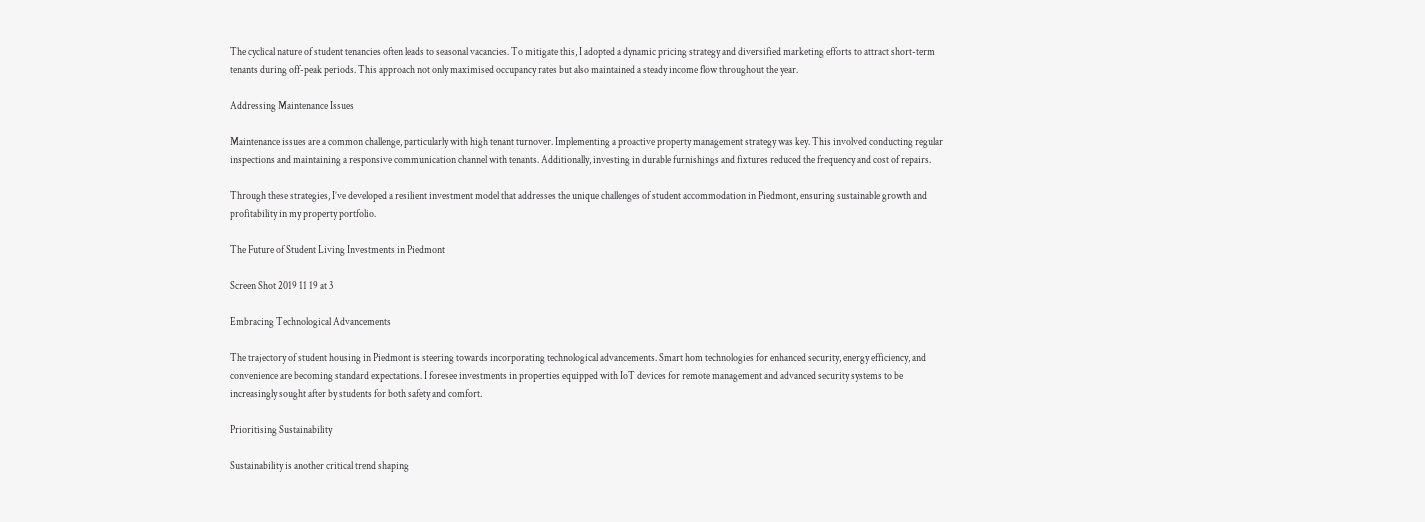The cyclical nature of student tenancies often leads to seasonal vacancies. To mitigate this, I adopted a dynamic pricing strategy and diversified marketing efforts to attract short-term tenants during off-peak periods. This approach not only maximised occupancy rates but also maintained a steady income flow throughout the year.

Addressing Maintenance Issues

Maintenance issues are a common challenge, particularly with high tenant turnover. Implementing a proactive property management strategy was key. This involved conducting regular inspections and maintaining a responsive communication channel with tenants. Additionally, investing in durable furnishings and fixtures reduced the frequency and cost of repairs.

Through these strategies, I’ve developed a resilient investment model that addresses the unique challenges of student accommodation in Piedmont, ensuring sustainable growth and profitability in my property portfolio.

The Future of Student Living Investments in Piedmont

Screen Shot 2019 11 19 at 3

Embracing Technological Advancements

The trajectory of student housing in Piedmont is steering towards incorporating technological advancements. Smart hom technologies for enhanced security, energy efficiency, and convenience are becoming standard expectations. I foresee investments in properties equipped with IoT devices for remote management and advanced security systems to be increasingly sought after by students for both safety and comfort.

Prioritising Sustainability

Sustainability is another critical trend shaping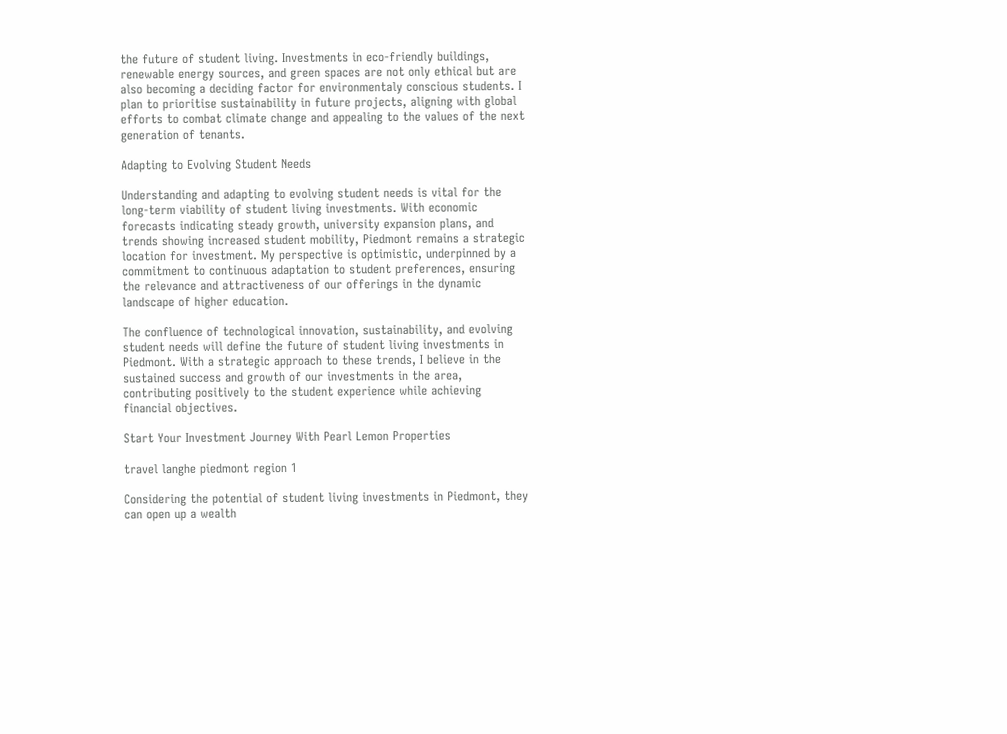the future of student living. Investments in eco-friendly buildings, renewable energy sources, and green spaces are not only ethical but are also becoming a deciding factor for environmentaly conscious students. I plan to prioritise sustainability in future projects, aligning with global efforts to combat climate change and appealing to the values of the next generation of tenants.

Adapting to Evolving Student Needs

Understanding and adapting to evolving student needs is vital for the long-term viability of student living investments. With economic forecasts indicating steady growth, university expansion plans, and trends showing increased student mobility, Piedmont remains a strategic location for investment. My perspective is optimistic, underpinned by a commitment to continuous adaptation to student preferences, ensuring the relevance and attractiveness of our offerings in the dynamic landscape of higher education.

The confluence of technological innovation, sustainability, and evolving student needs will define the future of student living investments in Piedmont. With a strategic approach to these trends, I believe in the sustained success and growth of our investments in the area, contributing positively to the student experience while achieving financial objectives.

Start Your Investment Journey With Pearl Lemon Properties

travel langhe piedmont region 1

Considering the potential of student living investments in Piedmont, they can open up a wealth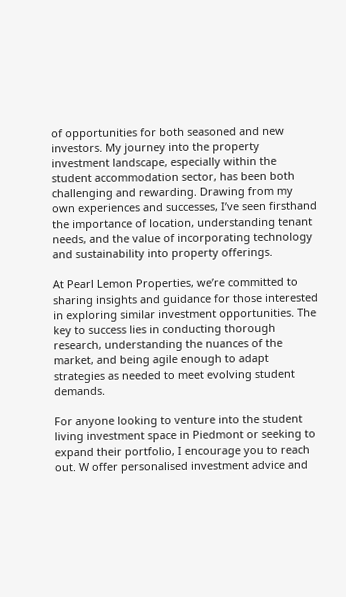of opportunities for both seasoned and new investors. My journey into the property investment landscape, especially within the student accommodation sector, has been both challenging and rewarding. Drawing from my own experiences and successes, I’ve seen firsthand the importance of location, understanding tenant needs, and the value of incorporating technology and sustainability into property offerings.

At Pearl Lemon Properties, we’re committed to sharing insights and guidance for those interested in exploring similar investment opportunities. The key to success lies in conducting thorough research, understanding the nuances of the market, and being agile enough to adapt strategies as needed to meet evolving student demands.

For anyone looking to venture into the student living investment space in Piedmont or seeking to expand their portfolio, I encourage you to reach out. W offer personalised investment advice and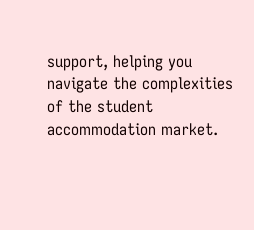support, helping you navigate the complexities of the student accommodation market.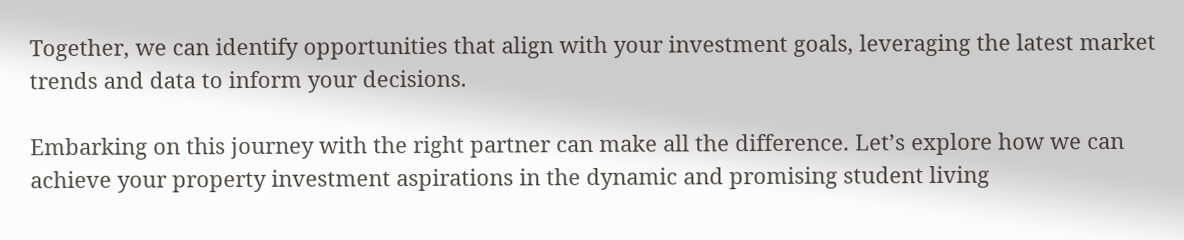Together, we can identify opportunities that align with your investment goals, leveraging the latest market trends and data to inform your decisions.

Embarking on this journey with the right partner can make all the difference. Let’s explore how we can achieve your property investment aspirations in the dynamic and promising student living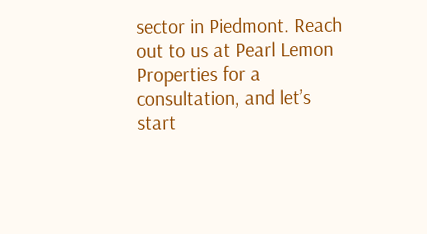sector in Piedmont. Reach out to us at Pearl Lemon Properties for a consultation, and let’s start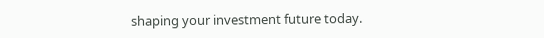shaping your investment future today.